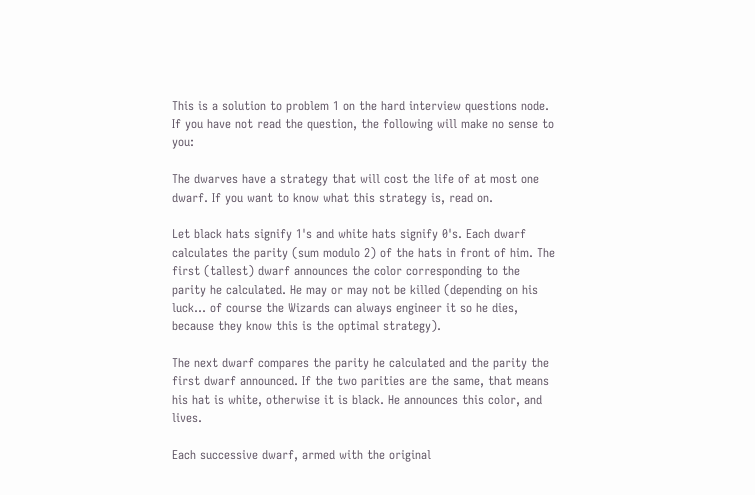This is a solution to problem 1 on the hard interview questions node. If you have not read the question, the following will make no sense to you:

The dwarves have a strategy that will cost the life of at most one dwarf. If you want to know what this strategy is, read on.

Let black hats signify 1's and white hats signify 0's. Each dwarf calculates the parity (sum modulo 2) of the hats in front of him. The first (tallest) dwarf announces the color corresponding to the parity he calculated. He may or may not be killed (depending on his luck... of course the Wizards can always engineer it so he dies, because they know this is the optimal strategy).

The next dwarf compares the parity he calculated and the parity the first dwarf announced. If the two parities are the same, that means his hat is white, otherwise it is black. He announces this color, and lives.

Each successive dwarf, armed with the original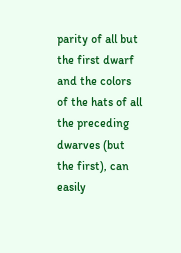parity of all but the first dwarf and the colors of the hats of all the preceding dwarves (but the first), can easily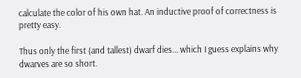calculate the color of his own hat. An inductive proof of correctness is pretty easy.

Thus only the first (and tallest) dwarf dies... which I guess explains why dwarves are so short.